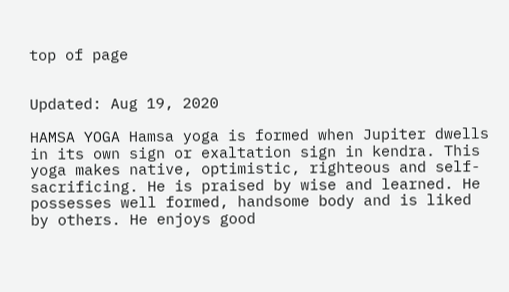top of page


Updated: Aug 19, 2020

HAMSA YOGA Hamsa yoga is formed when Jupiter dwells in its own sign or exaltation sign in kendra. This yoga makes native, optimistic, righteous and self-sacrificing. He is praised by wise and learned. He possesses well formed, handsome body and is liked by others. He enjoys good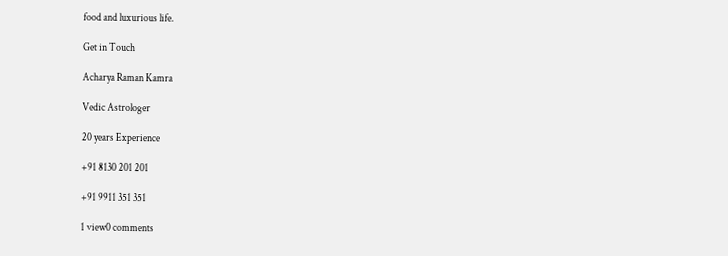food and luxurious life.

Get in Touch

Acharya Raman Kamra

Vedic Astrologer

20 years Experience

+91 8130 201 201

+91 9911 351 351

1 view0 comments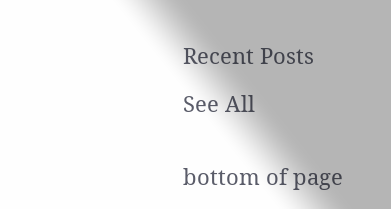Recent Posts

See All


bottom of page